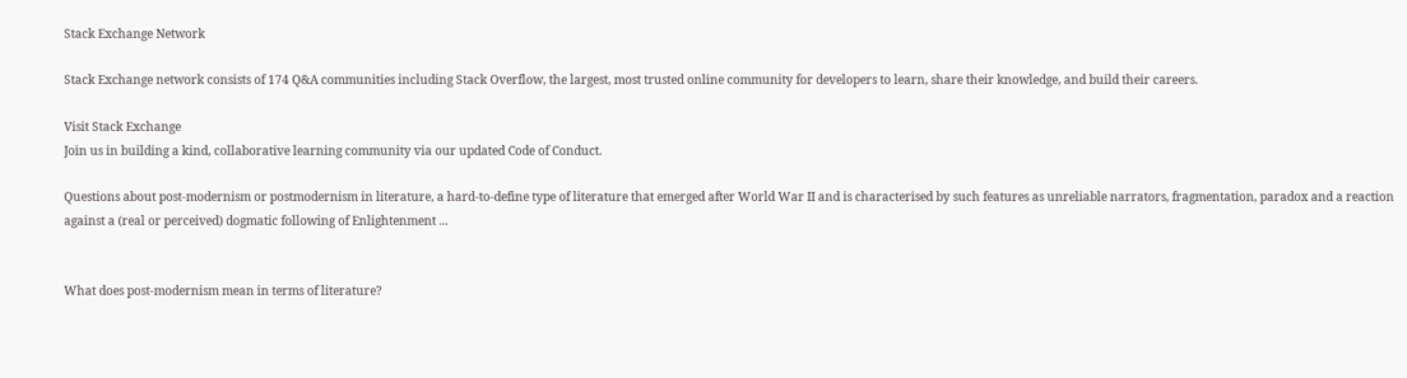Stack Exchange Network

Stack Exchange network consists of 174 Q&A communities including Stack Overflow, the largest, most trusted online community for developers to learn, share their knowledge, and build their careers.

Visit Stack Exchange
Join us in building a kind, collaborative learning community via our updated Code of Conduct.

Questions about post-modernism or postmodernism in literature, a hard-to-define type of literature that emerged after World War II and is characterised by such features as unreliable narrators, fragmentation, paradox and a reaction against a (real or perceived) dogmatic following of Enlightenment ...


What does post-modernism mean in terms of literature?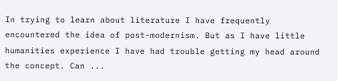In trying to learn about literature I have frequently encountered the idea of post-modernism. But as I have little humanities experience I have had trouble getting my head around the concept. Can ...